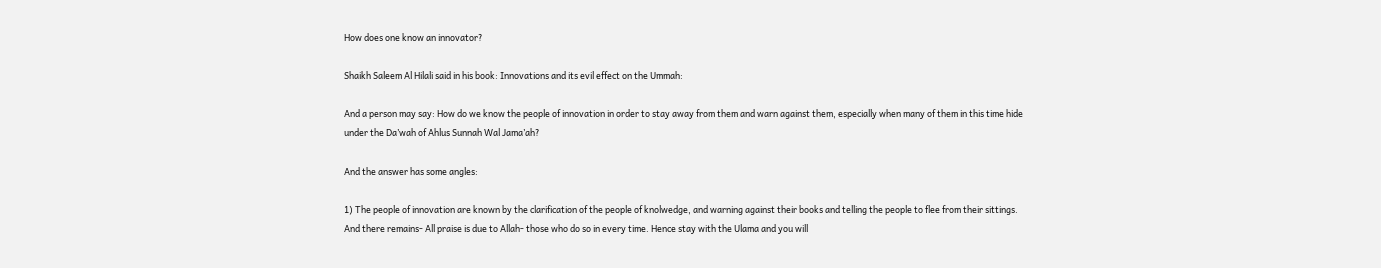How does one know an innovator?

Shaikh Saleem Al Hilali said in his book: Innovations and its evil effect on the Ummah:

And a person may say: How do we know the people of innovation in order to stay away from them and warn against them, especially when many of them in this time hide under the Da’wah of Ahlus Sunnah Wal Jama’ah?

And the answer has some angles:

1) The people of innovation are known by the clarification of the people of knolwedge, and warning against their books and telling the people to flee from their sittings. And there remains- All praise is due to Allah- those who do so in every time. Hence stay with the Ulama and you will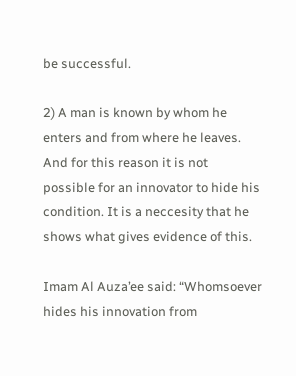be successful.

2) A man is known by whom he enters and from where he leaves. And for this reason it is not possible for an innovator to hide his condition. It is a neccesity that he shows what gives evidence of this.

Imam Al Auza’ee said: “Whomsoever hides his innovation from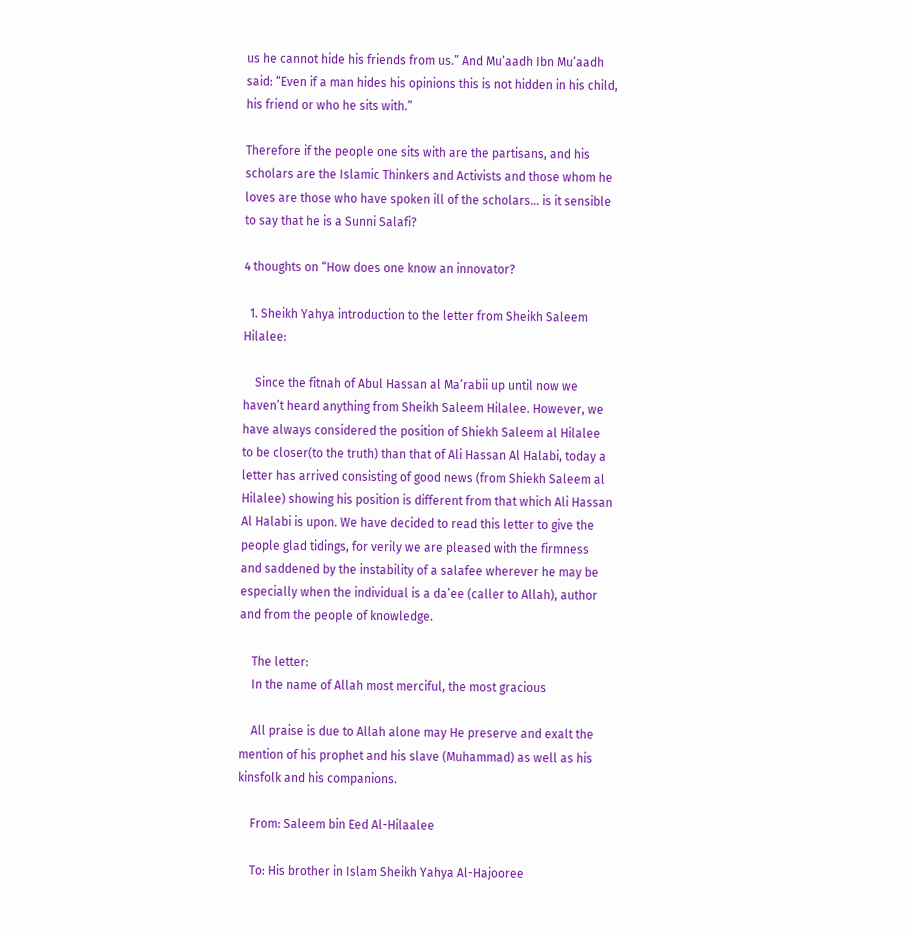us he cannot hide his friends from us.” And Mu’aadh Ibn Mu’aadh said: “Even if a man hides his opinions this is not hidden in his child, his friend or who he sits with.”

Therefore if the people one sits with are the partisans, and his scholars are the Islamic Thinkers and Activists and those whom he loves are those who have spoken ill of the scholars… is it sensible to say that he is a Sunni Salafi?

4 thoughts on “How does one know an innovator?

  1. Sheikh Yahya introduction to the letter from Sheikh Saleem Hilalee:

    Since the fitnah of Abul Hassan al Ma’rabii up until now we haven’t heard anything from Sheikh Saleem Hilalee. However, we have always considered the position of Shiekh Saleem al Hilalee to be closer(to the truth) than that of Ali Hassan Al Halabi, today a letter has arrived consisting of good news (from Shiekh Saleem al Hilalee) showing his position is different from that which Ali Hassan Al Halabi is upon. We have decided to read this letter to give the people glad tidings, for verily we are pleased with the firmness and saddened by the instability of a salafee wherever he may be especially when the individual is a da’ee (caller to Allah), author and from the people of knowledge.

    The letter:
    In the name of Allah most merciful, the most gracious

    All praise is due to Allah alone may He preserve and exalt the mention of his prophet and his slave (Muhammad) as well as his kinsfolk and his companions.

    From: Saleem bin Eed Al-Hilaalee

    To: His brother in Islam Sheikh Yahya Al-Hajooree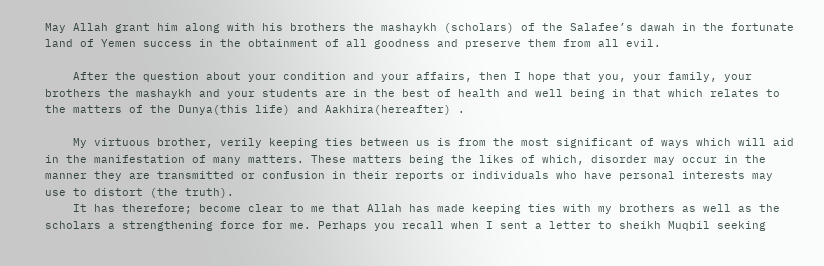May Allah grant him along with his brothers the mashaykh (scholars) of the Salafee’s dawah in the fortunate land of Yemen success in the obtainment of all goodness and preserve them from all evil.

    After the question about your condition and your affairs, then I hope that you, your family, your brothers the mashaykh and your students are in the best of health and well being in that which relates to the matters of the Dunya(this life) and Aakhira(hereafter) .

    My virtuous brother, verily keeping ties between us is from the most significant of ways which will aid in the manifestation of many matters. These matters being the likes of which, disorder may occur in the manner they are transmitted or confusion in their reports or individuals who have personal interests may use to distort (the truth).
    It has therefore; become clear to me that Allah has made keeping ties with my brothers as well as the scholars a strengthening force for me. Perhaps you recall when I sent a letter to sheikh Muqbil seeking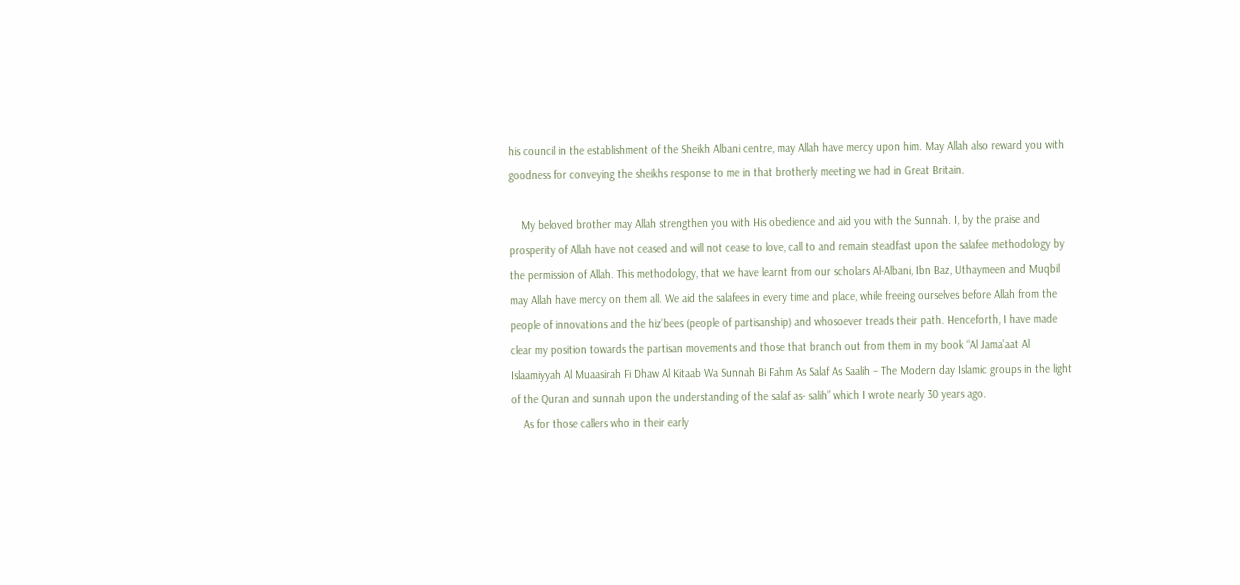his council in the establishment of the Sheikh Albani centre, may Allah have mercy upon him. May Allah also reward you with goodness for conveying the sheikhs response to me in that brotherly meeting we had in Great Britain.

    My beloved brother may Allah strengthen you with His obedience and aid you with the Sunnah. I, by the praise and prosperity of Allah have not ceased and will not cease to love, call to and remain steadfast upon the salafee methodology by the permission of Allah. This methodology, that we have learnt from our scholars Al-Albani, Ibn Baz, Uthaymeen and Muqbil may Allah have mercy on them all. We aid the salafees in every time and place, while freeing ourselves before Allah from the people of innovations and the hiz’bees (people of partisanship) and whosoever treads their path. Henceforth, I have made clear my position towards the partisan movements and those that branch out from them in my book “Al Jama’aat Al Islaamiyyah Al Muaasirah Fi Dhaw Al Kitaab Wa Sunnah Bi Fahm As Salaf As Saalih – The Modern day Islamic groups in the light of the Quran and sunnah upon the understanding of the salaf as- salih” which I wrote nearly 30 years ago.
    As for those callers who in their early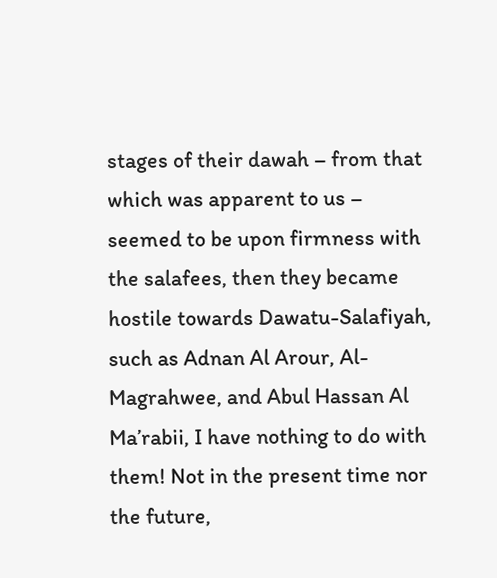stages of their dawah – from that which was apparent to us – seemed to be upon firmness with the salafees, then they became hostile towards Dawatu-Salafiyah, such as Adnan Al Arour, Al-Magrahwee, and Abul Hassan Al Ma’rabii, I have nothing to do with them! Not in the present time nor the future,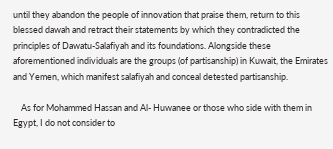until they abandon the people of innovation that praise them, return to this blessed dawah and retract their statements by which they contradicted the principles of Dawatu-Salafiyah and its foundations. Alongside these aforementioned individuals are the groups (of partisanship) in Kuwait, the Emirates and Yemen, which manifest salafiyah and conceal detested partisanship.

    As for Mohammed Hassan and Al- Huwanee or those who side with them in Egypt, I do not consider to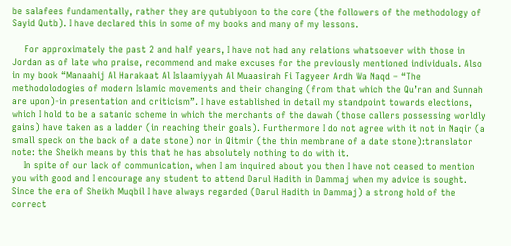be salafees fundamentally, rather they are qutubiyoon to the core (the followers of the methodology of Sayid Qutb). I have declared this in some of my books and many of my lessons.

    For approximately the past 2 and half years, I have not had any relations whatsoever with those in Jordan as of late who praise, recommend and make excuses for the previously mentioned individuals. Also in my book “Manaahij Al Harakaat Al Islaamiyyah Al Muaasirah Fi Tagyeer Ardh Wa Naqd – “The methodolodogies of modern Islamic movements and their changing (from that which the Qu’ran and Sunnah are upon)-in presentation and criticism”. I have established in detail my standpoint towards elections, which I hold to be a satanic scheme in which the merchants of the dawah (those callers possessing worldly gains) have taken as a ladder (in reaching their goals). Furthermore I do not agree with it not in Naqir (a small speck on the back of a date stone) nor in Qitmir (the thin membrane of a date stone):translator note: the Sheikh means by this that he has absolutely nothing to do with it.
    In spite of our lack of communication, when I am inquired about you then I have not ceased to mention you with good and I encourage any student to attend Darul Hadith in Dammaj when my advice is sought. Since the era of Sheikh Muqbil I have always regarded (Darul Hadith in Dammaj) a strong hold of the correct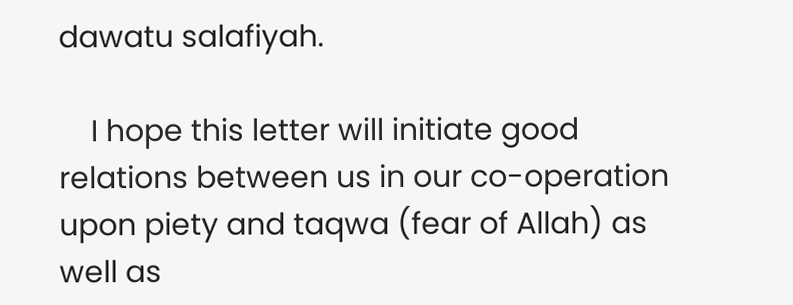dawatu salafiyah.

    I hope this letter will initiate good relations between us in our co-operation upon piety and taqwa (fear of Allah) as well as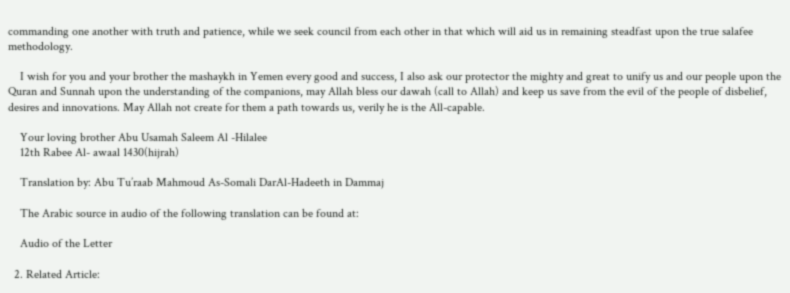commanding one another with truth and patience, while we seek council from each other in that which will aid us in remaining steadfast upon the true salafee methodology.

    I wish for you and your brother the mashaykh in Yemen every good and success, I also ask our protector the mighty and great to unify us and our people upon the Quran and Sunnah upon the understanding of the companions, may Allah bless our dawah (call to Allah) and keep us save from the evil of the people of disbelief, desires and innovations. May Allah not create for them a path towards us, verily he is the All-capable.

    Your loving brother Abu Usamah Saleem Al -Hilalee
    12th Rabee Al- awaal 1430(hijrah)

    Translation by: Abu Tu’raab Mahmoud As-Somali DarAl-Hadeeth in Dammaj

    The Arabic source in audio of the following translation can be found at:

    Audio of the Letter

  2. Related Article: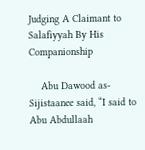Judging A Claimant to Salafiyyah By His Companionship

    Abu Dawood as-Sijistaanee said, “I said to Abu Abdullaah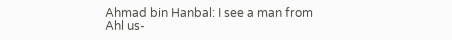Ahmad bin Hanbal: I see a man from Ahl us-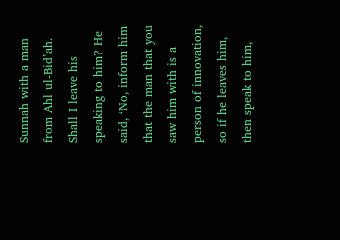Sunnah with a man from Ahl ul-Bid’ah. Shall I leave his speaking to him? He said, ‘No, inform him that the man that you saw him with is a person of innovation, so if he leaves him, then speak to him,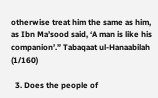otherwise treat him the same as him, as Ibn Ma’sood said, ‘A man is like his companion’.” Tabaqaat ul-Hanaabilah (1/160)

  3. Does the people of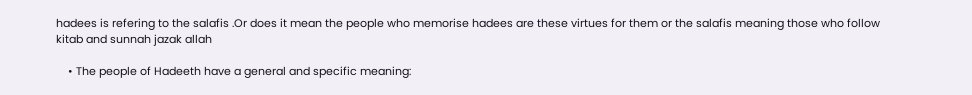hadees is refering to the salafis .Or does it mean the people who memorise hadees are these virtues for them or the salafis meaning those who follow kitab and sunnah jazak allah

    • The people of Hadeeth have a general and specific meaning: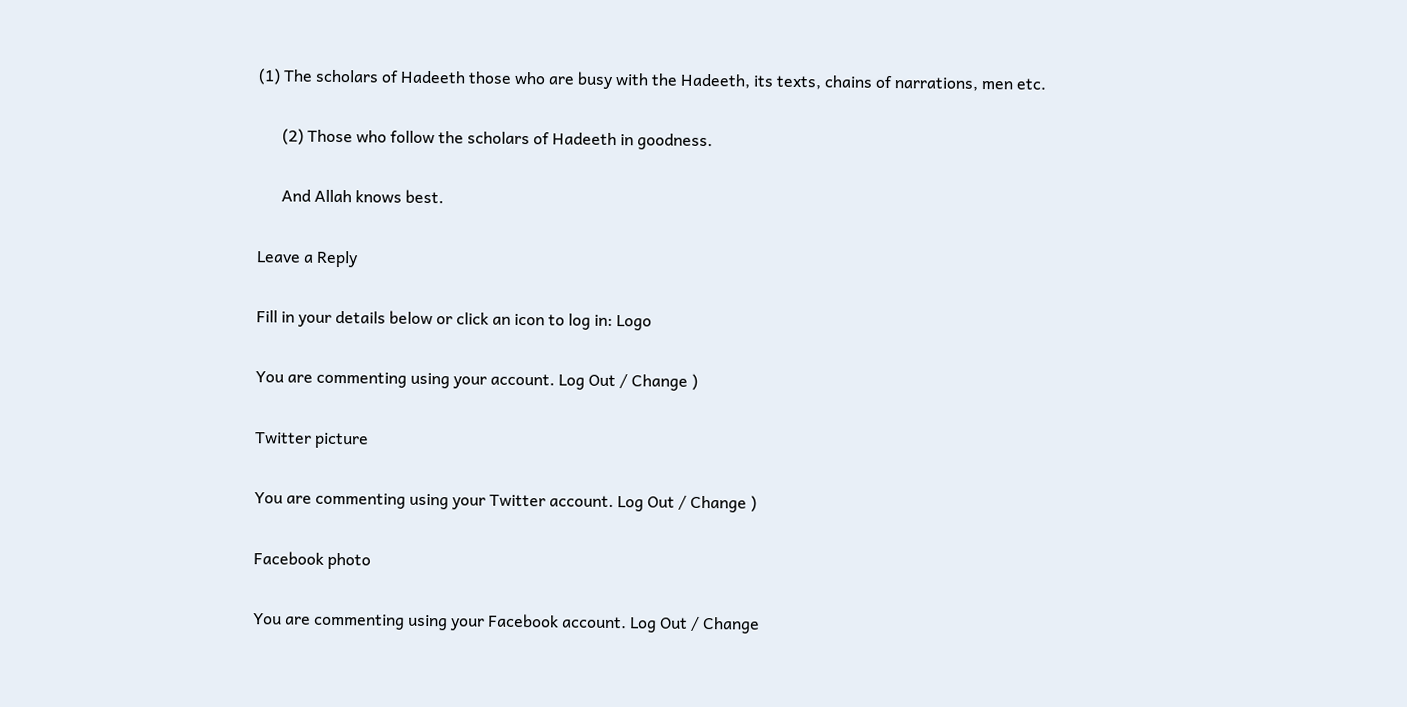(1) The scholars of Hadeeth those who are busy with the Hadeeth, its texts, chains of narrations, men etc.

      (2) Those who follow the scholars of Hadeeth in goodness.

      And Allah knows best.

Leave a Reply

Fill in your details below or click an icon to log in: Logo

You are commenting using your account. Log Out / Change )

Twitter picture

You are commenting using your Twitter account. Log Out / Change )

Facebook photo

You are commenting using your Facebook account. Log Out / Change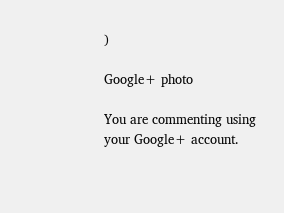)

Google+ photo

You are commenting using your Google+ account.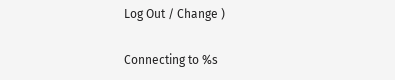Log Out / Change )

Connecting to %s